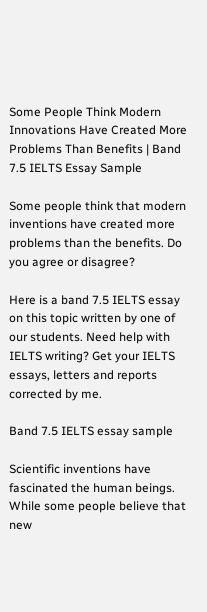Some People Think Modern Innovations Have Created More Problems Than Benefits | Band 7.5 IELTS Essay Sample

Some people think that modern inventions have created more problems than the benefits. Do you agree or disagree?

Here is a band 7.5 IELTS essay on this topic written by one of our students. Need help with IELTS writing? Get your IELTS essays, letters and reports corrected by me.

Band 7.5 IELTS essay sample

Scientific inventions have fascinated the human beings. While some people believe that new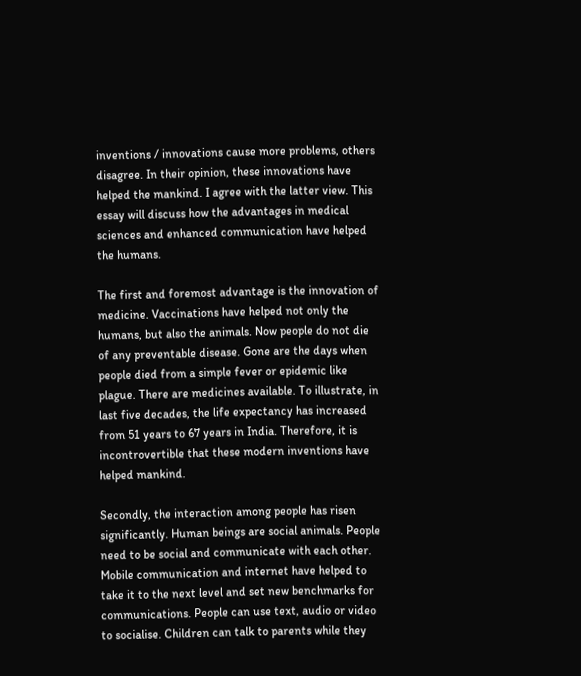inventions / innovations cause more problems, others disagree. In their opinion, these innovations have helped the mankind. I agree with the latter view. This essay will discuss how the advantages in medical sciences and enhanced communication have helped the humans.

The first and foremost advantage is the innovation of medicine. Vaccinations have helped not only the humans, but also the animals. Now people do not die of any preventable disease. Gone are the days when people died from a simple fever or epidemic like plague. There are medicines available. To illustrate, in last five decades, the life expectancy has increased from 51 years to 67 years in India. Therefore, it is incontrovertible that these modern inventions have helped mankind.

Secondly, the interaction among people has risen significantly. Human beings are social animals. People need to be social and communicate with each other. Mobile communication and internet have helped to take it to the next level and set new benchmarks for communications. People can use text, audio or video to socialise. Children can talk to parents while they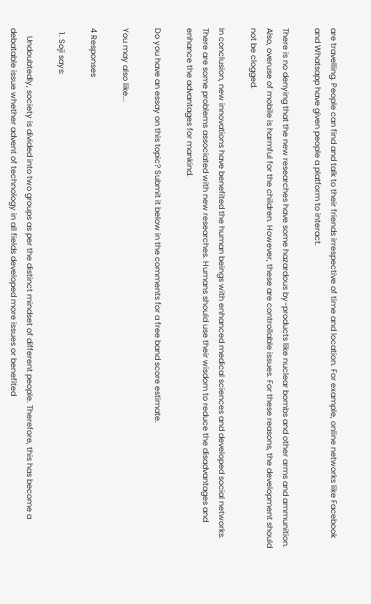are travelling. People can find and talk to their friends irrespective of time and location. For example, online networks like Facebook and Whatsapp have given people a platform to interact.

There is no denying that the new researches have some hazardous by-products like nuclear bombs and other arms and ammunition. Also, overuse of mobile is harmful for the children. However, these are controllable issues. For these reasons, the development should not be clogged.

In conclusion, new innovations have benefited the human beings with enhanced medical sciences and developed social networks. There are some problems associated with new researches. Humans should use their wisdom to reduce the disadvantages and enhance the advantages for mankind.

Do you have an essay on this topic? Submit it below in the comments for a free band score estimate.

You may also like...

4 Responses

  1. Soji says:

    Undoubtedly, society is divided into two groups as per the distinct mindset of different people. Therefore, this has become a debatable issue whether advent of technology in all fields developed more issues or benefited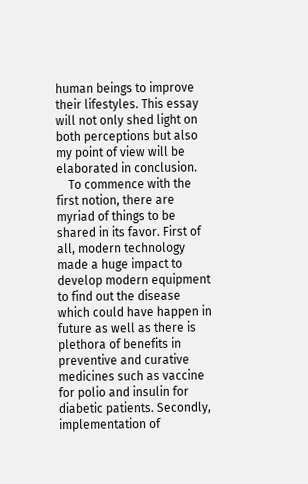human beings to improve their lifestyles. This essay will not only shed light on both perceptions but also my point of view will be elaborated in conclusion.
    To commence with the first notion, there are myriad of things to be shared in its favor. First of all, modern technology made a huge impact to develop modern equipment to find out the disease which could have happen in future as well as there is plethora of benefits in preventive and curative medicines such as vaccine for polio and insulin for diabetic patients. Secondly, implementation of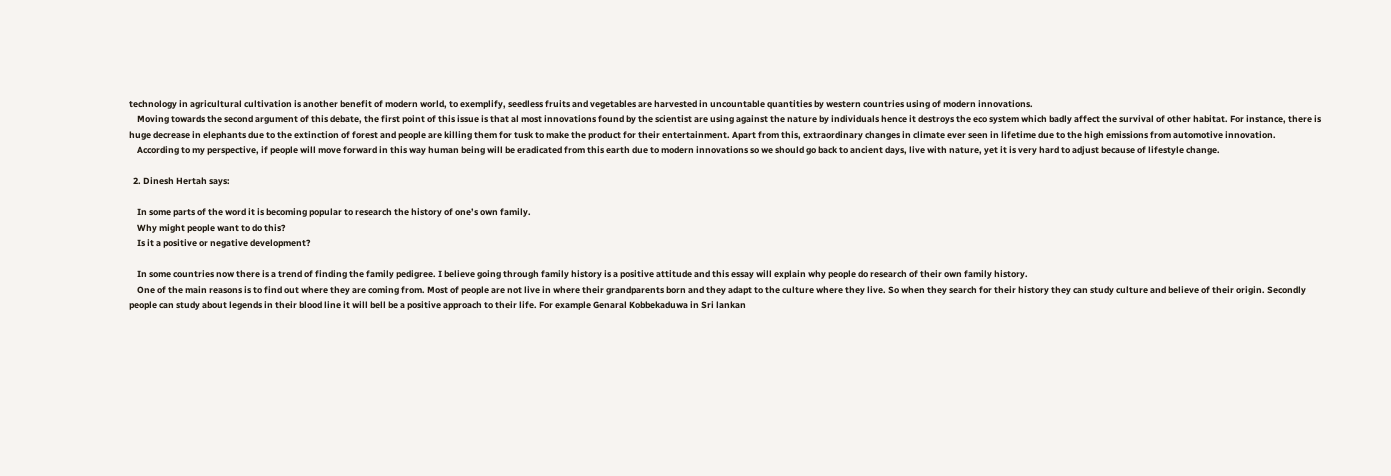technology in agricultural cultivation is another benefit of modern world, to exemplify, seedless fruits and vegetables are harvested in uncountable quantities by western countries using of modern innovations.
    Moving towards the second argument of this debate, the first point of this issue is that al most innovations found by the scientist are using against the nature by individuals hence it destroys the eco system which badly affect the survival of other habitat. For instance, there is huge decrease in elephants due to the extinction of forest and people are killing them for tusk to make the product for their entertainment. Apart from this, extraordinary changes in climate ever seen in lifetime due to the high emissions from automotive innovation.
    According to my perspective, if people will move forward in this way human being will be eradicated from this earth due to modern innovations so we should go back to ancient days, live with nature, yet it is very hard to adjust because of lifestyle change.

  2. Dinesh Hertah says:

    In some parts of the word it is becoming popular to research the history of one’s own family.
    Why might people want to do this?
    Is it a positive or negative development?

    In some countries now there is a trend of finding the family pedigree. I believe going through family history is a positive attitude and this essay will explain why people do research of their own family history.
    One of the main reasons is to find out where they are coming from. Most of people are not live in where their grandparents born and they adapt to the culture where they live. So when they search for their history they can study culture and believe of their origin. Secondly people can study about legends in their blood line it will bell be a positive approach to their life. For example Genaral Kobbekaduwa in Sri lankan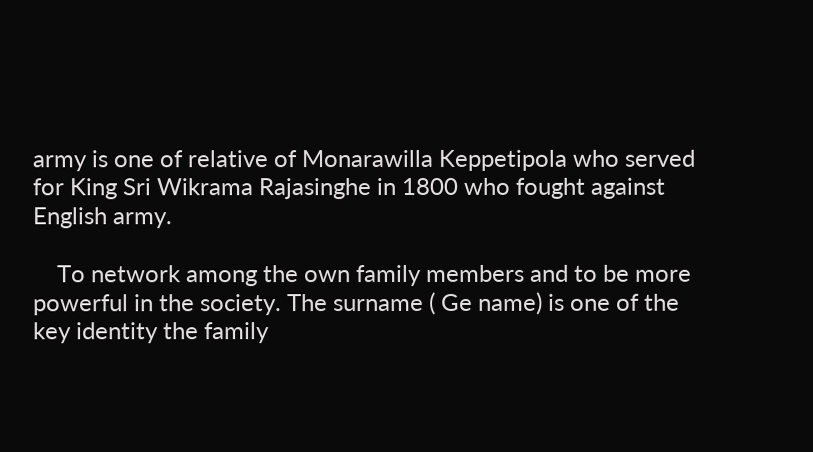army is one of relative of Monarawilla Keppetipola who served for King Sri Wikrama Rajasinghe in 1800 who fought against English army.

    To network among the own family members and to be more powerful in the society. The surname ( Ge name) is one of the key identity the family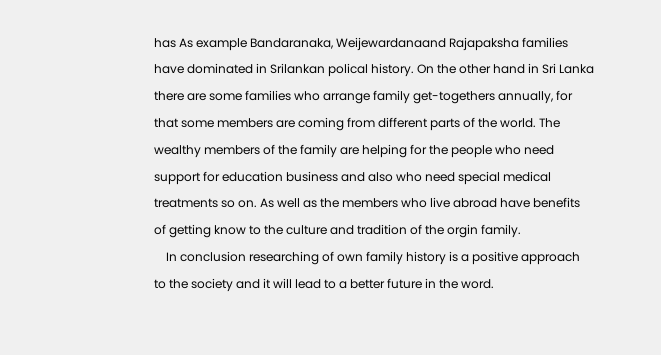has As example Bandaranaka, Weijewardanaand Rajapaksha families have dominated in Srilankan polical history. On the other hand in Sri Lanka there are some families who arrange family get-togethers annually, for that some members are coming from different parts of the world. The wealthy members of the family are helping for the people who need support for education business and also who need special medical treatments so on. As well as the members who live abroad have benefits of getting know to the culture and tradition of the orgin family.
    In conclusion researching of own family history is a positive approach to the society and it will lead to a better future in the word.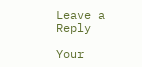Leave a Reply

Your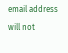email address will not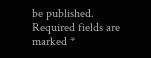be published. Required fields are marked *